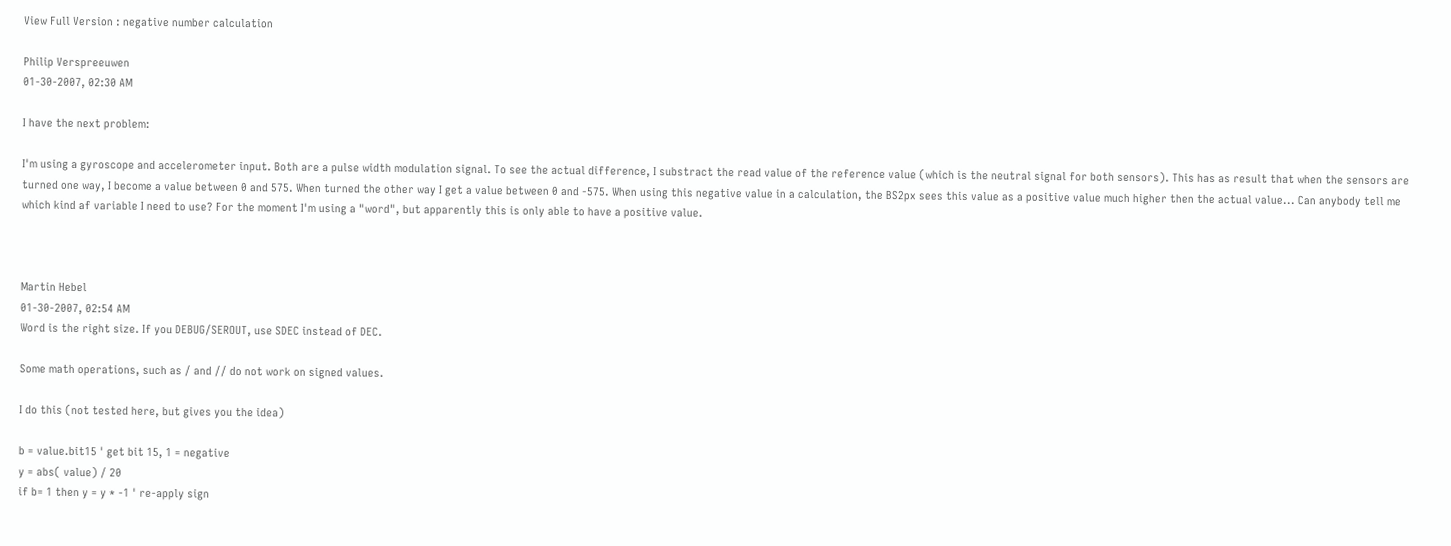View Full Version : negative number calculation

Philip Verspreeuwen
01-30-2007, 02:30 AM

I have the next problem:

I'm using a gyroscope and accelerometer input. Both are a pulse width modulation signal. To see the actual difference, I substract the read value of the reference value (which is the neutral signal for both sensors). This has as result that when the sensors are turned one way, I become a value between 0 and 575. When turned the other way I get a value between 0 and -575. When using this negative value in a calculation, the BS2px sees this value as a positive value much higher then the actual value... Can anybody tell me which kind af variable I need to use? For the moment I'm using a "word", but apparently this is only able to have a positive value.



Martin Hebel
01-30-2007, 02:54 AM
Word is the right size. If you DEBUG/SEROUT, use SDEC instead of DEC.

Some math operations, such as / and // do not work on signed values.

I do this (not tested here, but gives you the idea)

b = value.bit15 ' get bit 15, 1 = negative
y = abs( value) / 20
if b= 1 then y = y * -1 ' re-apply sign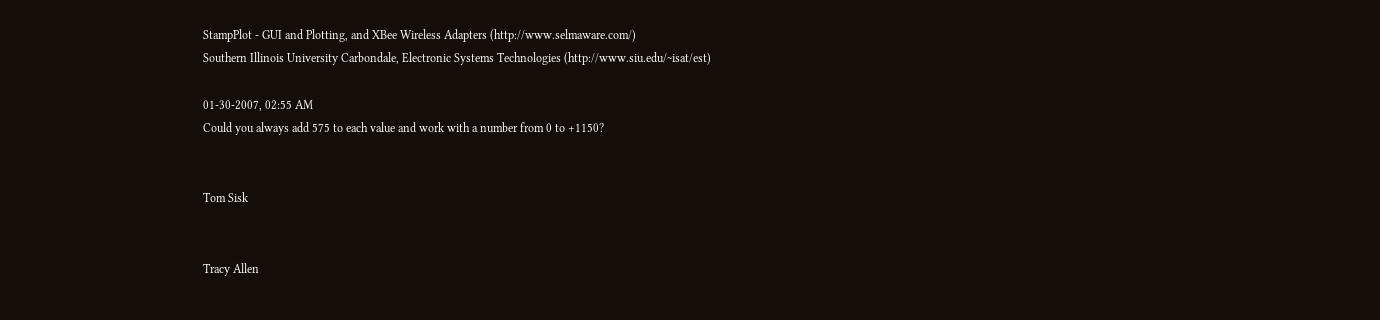StampPlot - GUI and Plotting, and XBee Wireless Adapters (http://www.selmaware.com/)
Southern Illinois University Carbondale, Electronic Systems Technologies (http://www.siu.edu/~isat/est)

01-30-2007, 02:55 AM
Could you always add 575 to each value and work with a number from 0 to +1150?


Tom Sisk


Tracy Allen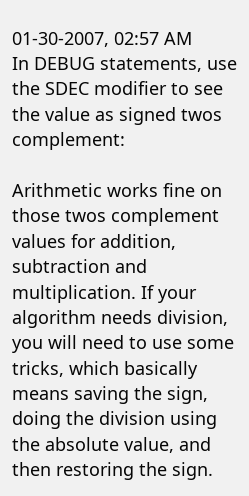01-30-2007, 02:57 AM
In DEBUG statements, use the SDEC modifier to see the value as signed twos complement:

Arithmetic works fine on those twos complement values for addition, subtraction and multiplication. If your algorithm needs division, you will need to use some tricks, which basically means saving the sign, doing the division using the absolute value, and then restoring the sign.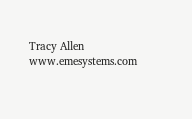Tracy Allen
www.emesystems.com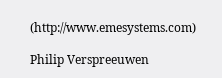(http://www.emesystems.com)

Philip Verspreeuwen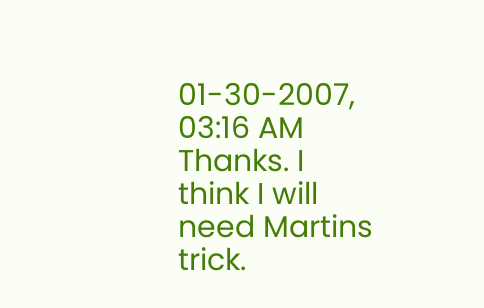01-30-2007, 03:16 AM
Thanks. I think I will need Martins trick.